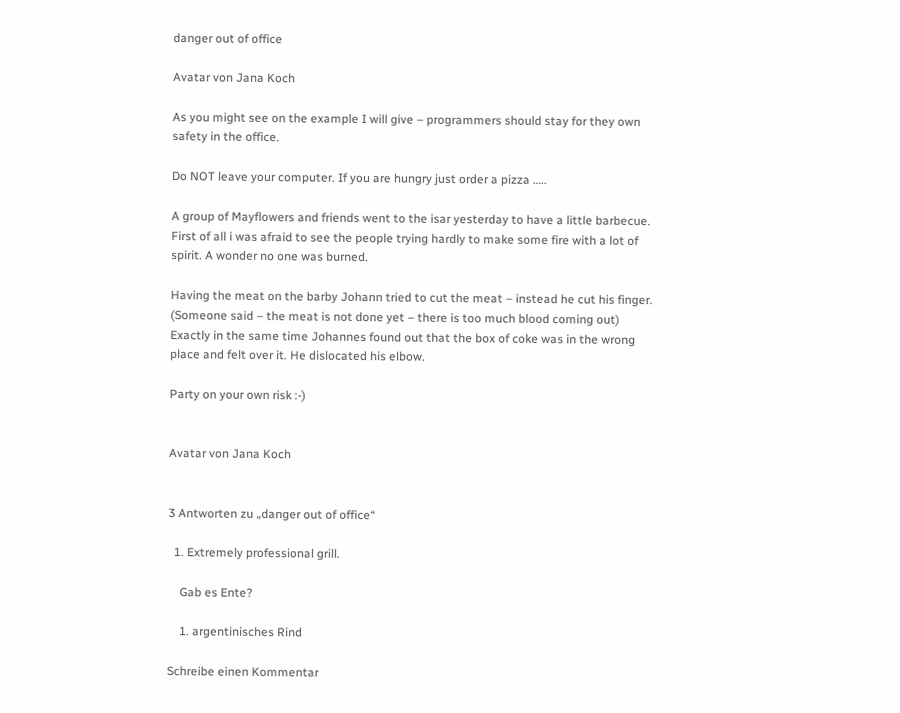danger out of office

Avatar von Jana Koch

As you might see on the example I will give – programmers should stay for they own safety in the office.

Do NOT leave your computer. If you are hungry just order a pizza …..

A group of Mayflowers and friends went to the isar yesterday to have a little barbecue. First of all i was afraid to see the people trying hardly to make some fire with a lot of spirit. A wonder no one was burned.

Having the meat on the barby Johann tried to cut the meat – instead he cut his finger. (Someone said – the meat is not done yet – there is too much blood coming out) Exactly in the same time Johannes found out that the box of coke was in the wrong place and felt over it. He dislocated his elbow.

Party on your own risk :-)


Avatar von Jana Koch


3 Antworten zu „danger out of office“

  1. Extremely professional grill.

    Gab es Ente?

    1. argentinisches Rind

Schreibe einen Kommentar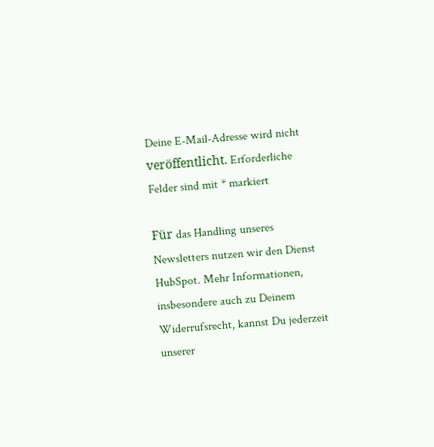Deine E-Mail-Adresse wird nicht veröffentlicht. Erforderliche Felder sind mit * markiert

Für das Handling unseres Newsletters nutzen wir den Dienst HubSpot. Mehr Informationen, insbesondere auch zu Deinem Widerrufsrecht, kannst Du jederzeit unserer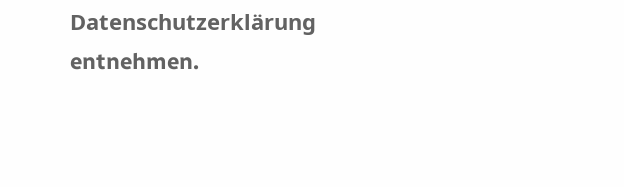Datenschutzerklärung entnehmen.